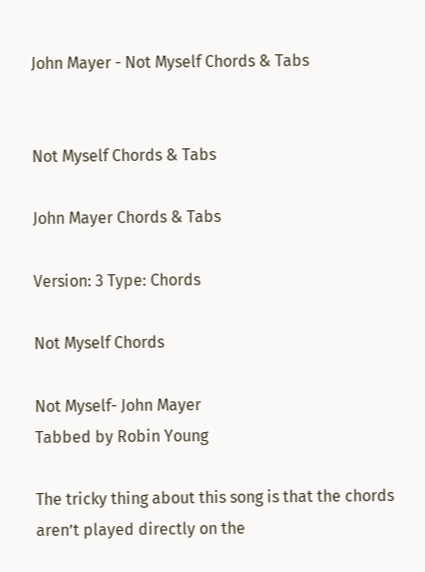John Mayer - Not Myself Chords & Tabs


Not Myself Chords & Tabs

John Mayer Chords & Tabs

Version: 3 Type: Chords

Not Myself Chords

Not Myself- John Mayer
Tabbed by Robin Young

The tricky thing about this song is that the chords aren’t played directly on the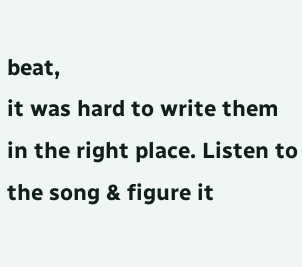beat,
it was hard to write them in the right place. Listen to the song & figure it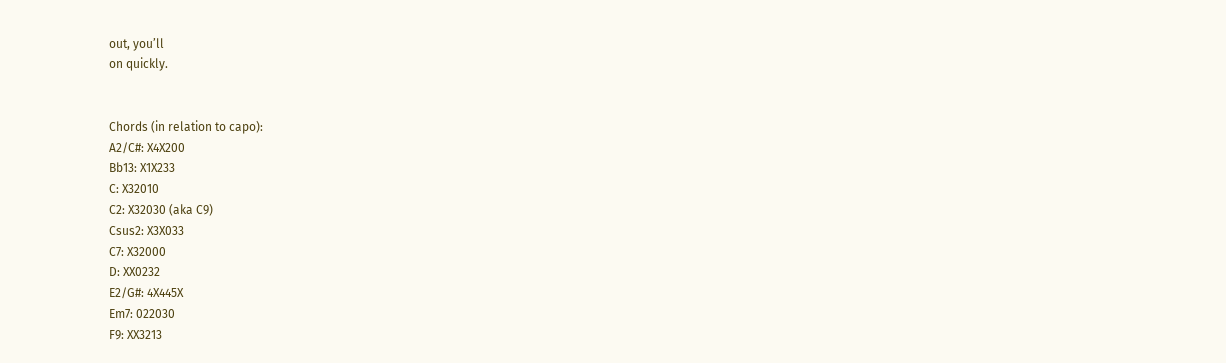out, you’ll
on quickly.


Chords (in relation to capo):
A2/C#: X4X200
Bb13: X1X233
C: X32010
C2: X32030 (aka C9)
Csus2: X3X033
C7: X32000
D: XX0232
E2/G#: 4X445X
Em7: 022030
F9: XX3213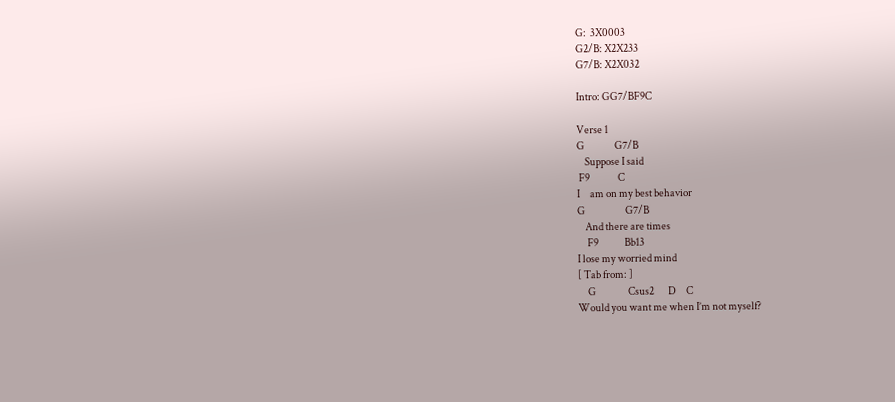G:  3X0003
G2/B: X2X233
G7/B: X2X032

Intro: GG7/BF9C

Verse 1
G               G7/B
    Suppose I said
 F9              C
I     am on my best behavior
G                    G7/B
    And there are times
     F9             Bb13
I lose my worried mind
[ Tab from: ]
     G                Csus2       D     C
Would you want me when I’m not myself?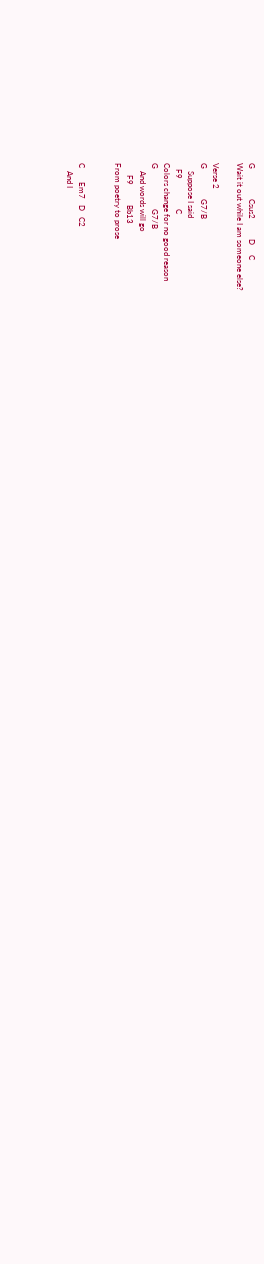G               Csus2          D     C
Wait it out while I am someone else?

Verse 2
G               G7/B
    Suppose I said
   F9               C
Colors change for no good reason
G                    G7/B
    And words will go
      F9          Bb13
From poetry to prose


C       Em7   D   C2
    And I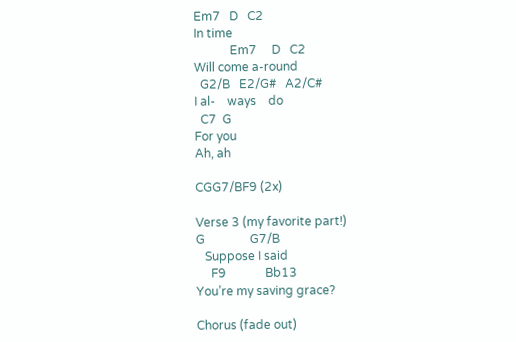Em7   D   C2
In time
            Em7     D   C2
Will come a-round
  G2/B   E2/G#   A2/C#
I al-    ways    do
  C7  G
For you
Ah, ah

CGG7/BF9 (2x)

Verse 3 (my favorite part!)
G               G7/B
   Suppose I said
     F9             Bb13
You’re my saving grace?

Chorus (fade out)